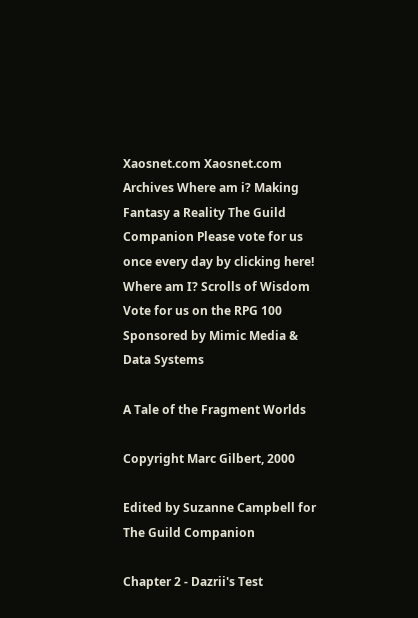Xaosnet.com Xaosnet.com Archives Where am i? Making Fantasy a Reality The Guild Companion Please vote for us once every day by clicking here!
Where am I? Scrolls of Wisdom Vote for us on the RPG 100 Sponsored by Mimic Media & Data Systems

A Tale of the Fragment Worlds

Copyright Marc Gilbert, 2000

Edited by Suzanne Campbell for The Guild Companion

Chapter 2 - Dazrii's Test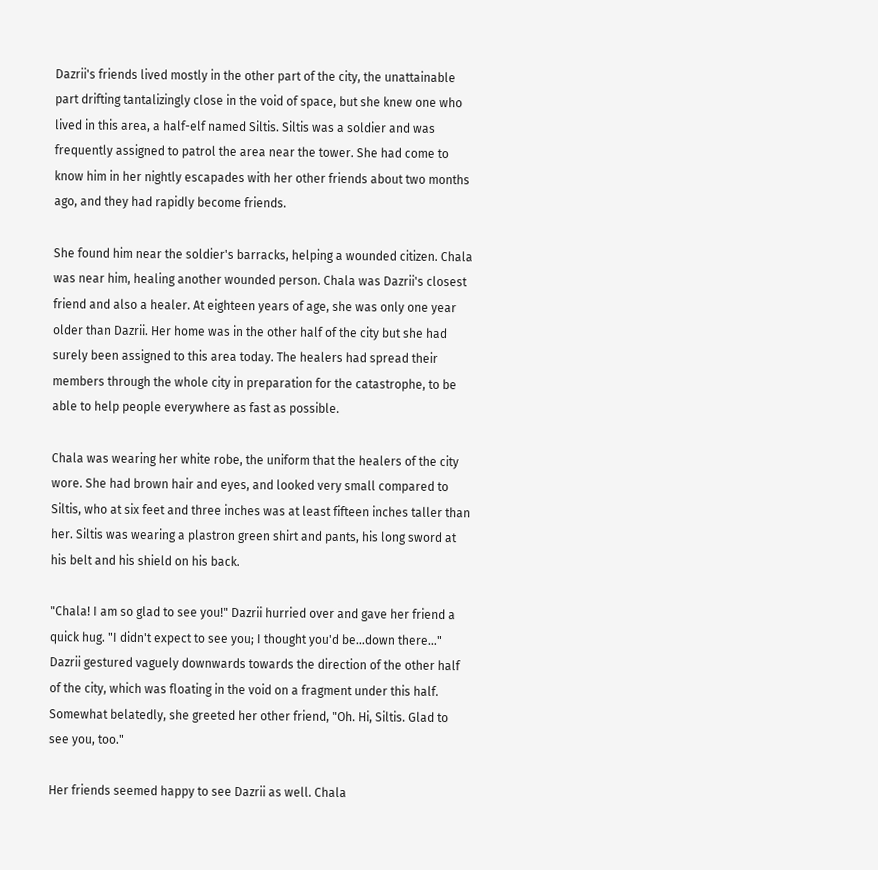Dazrii's friends lived mostly in the other part of the city, the unattainable part drifting tantalizingly close in the void of space, but she knew one who lived in this area, a half-elf named Siltis. Siltis was a soldier and was frequently assigned to patrol the area near the tower. She had come to know him in her nightly escapades with her other friends about two months ago, and they had rapidly become friends.

She found him near the soldier's barracks, helping a wounded citizen. Chala was near him, healing another wounded person. Chala was Dazrii's closest friend and also a healer. At eighteen years of age, she was only one year older than Dazrii. Her home was in the other half of the city but she had surely been assigned to this area today. The healers had spread their members through the whole city in preparation for the catastrophe, to be able to help people everywhere as fast as possible.

Chala was wearing her white robe, the uniform that the healers of the city wore. She had brown hair and eyes, and looked very small compared to Siltis, who at six feet and three inches was at least fifteen inches taller than her. Siltis was wearing a plastron green shirt and pants, his long sword at his belt and his shield on his back.

"Chala! I am so glad to see you!" Dazrii hurried over and gave her friend a quick hug. "I didn't expect to see you; I thought you'd be...down there..." Dazrii gestured vaguely downwards towards the direction of the other half of the city, which was floating in the void on a fragment under this half. Somewhat belatedly, she greeted her other friend, "Oh. Hi, Siltis. Glad to see you, too."

Her friends seemed happy to see Dazrii as well. Chala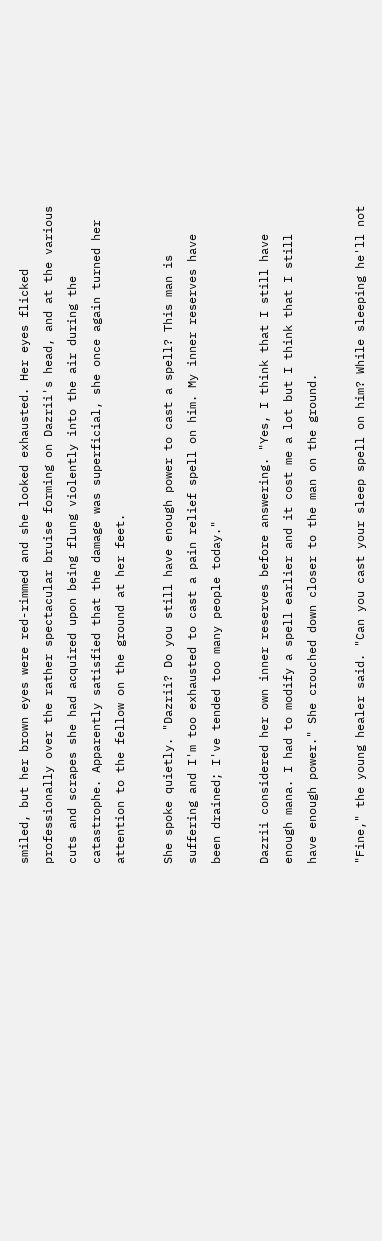smiled, but her brown eyes were red-rimmed and she looked exhausted. Her eyes flicked professionally over the rather spectacular bruise forming on Dazrii's head, and at the various cuts and scrapes she had acquired upon being flung violently into the air during the catastrophe. Apparently satisfied that the damage was superficial, she once again turned her attention to the fellow on the ground at her feet.

She spoke quietly. "Dazrii? Do you still have enough power to cast a spell? This man is suffering and I'm too exhausted to cast a pain relief spell on him. My inner reserves have been drained; I've tended too many people today."

Dazrii considered her own inner reserves before answering. "Yes, I think that I still have enough mana. I had to modify a spell earlier and it cost me a lot but I think that I still have enough power." She crouched down closer to the man on the ground.

"Fine," the young healer said. "Can you cast your sleep spell on him? While sleeping he'll not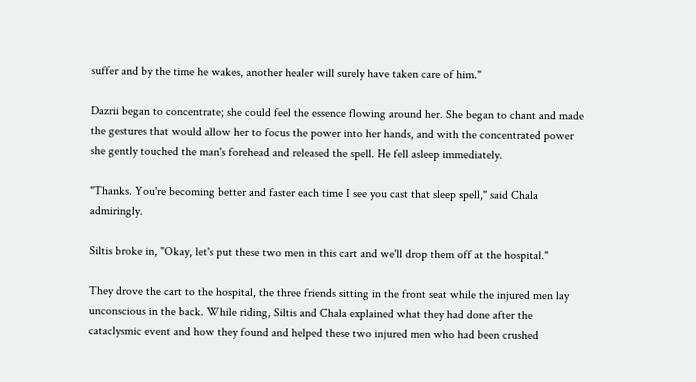suffer and by the time he wakes, another healer will surely have taken care of him."

Dazrii began to concentrate; she could feel the essence flowing around her. She began to chant and made the gestures that would allow her to focus the power into her hands, and with the concentrated power she gently touched the man's forehead and released the spell. He fell asleep immediately.

"Thanks. You're becoming better and faster each time I see you cast that sleep spell," said Chala admiringly.

Siltis broke in, "Okay, let's put these two men in this cart and we'll drop them off at the hospital."

They drove the cart to the hospital, the three friends sitting in the front seat while the injured men lay unconscious in the back. While riding, Siltis and Chala explained what they had done after the cataclysmic event and how they found and helped these two injured men who had been crushed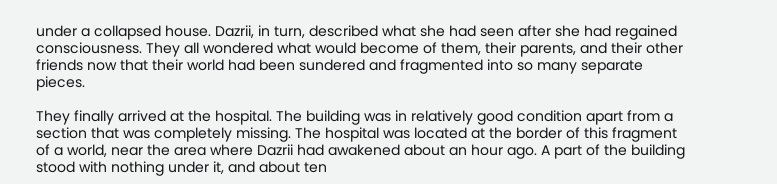under a collapsed house. Dazrii, in turn, described what she had seen after she had regained consciousness. They all wondered what would become of them, their parents, and their other friends now that their world had been sundered and fragmented into so many separate pieces.

They finally arrived at the hospital. The building was in relatively good condition apart from a section that was completely missing. The hospital was located at the border of this fragment of a world, near the area where Dazrii had awakened about an hour ago. A part of the building stood with nothing under it, and about ten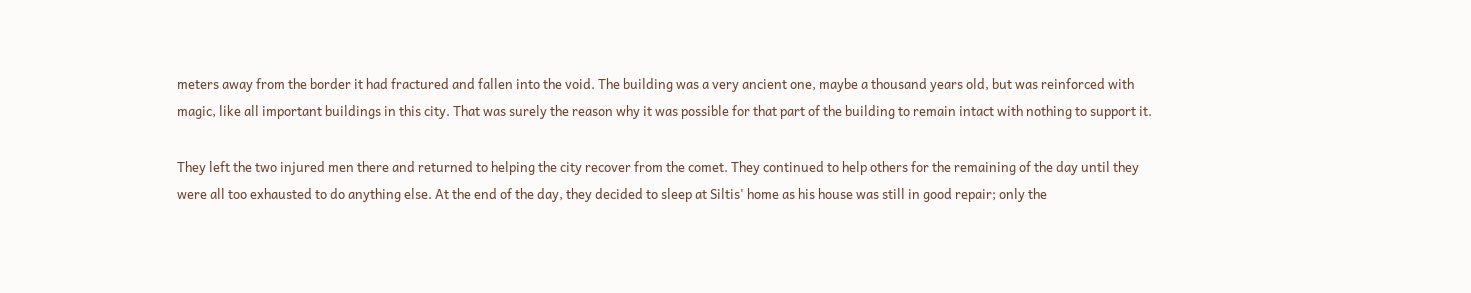meters away from the border it had fractured and fallen into the void. The building was a very ancient one, maybe a thousand years old, but was reinforced with magic, like all important buildings in this city. That was surely the reason why it was possible for that part of the building to remain intact with nothing to support it.

They left the two injured men there and returned to helping the city recover from the comet. They continued to help others for the remaining of the day until they were all too exhausted to do anything else. At the end of the day, they decided to sleep at Siltis' home as his house was still in good repair; only the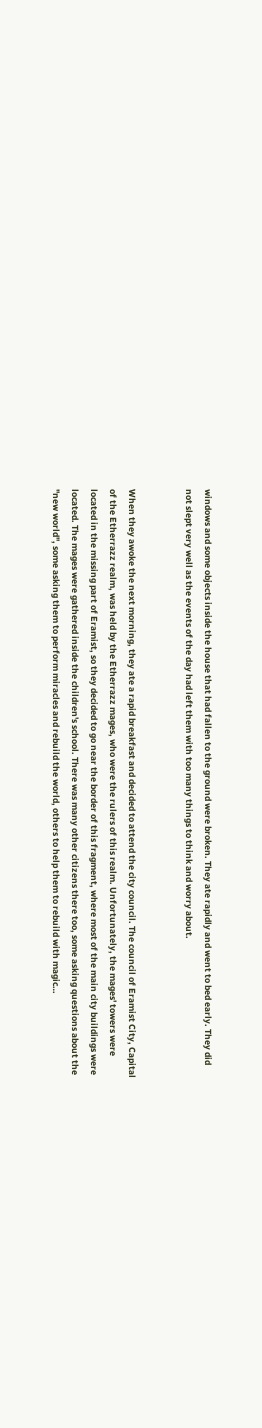windows and some objects inside the house that had fallen to the ground were broken. They ate rapidly and went to bed early. They did not slept very well as the events of the day had left them with too many things to think and worry about.


When they awoke the next morning, they ate a rapid breakfast and decided to attend the city council. The council of Eramist City, Capital of the Etherrazz realm, was held by the Etherrazz mages, who were the rulers of this realm. Unfortunately, the mages' towers were located in the missing part of Eramist, so they decided to go near the border of this fragment, where most of the main city buildings were located. The mages were gathered inside the children's school. There was many other citizens there too, some asking questions about the "new world", some asking them to perform miracles and rebuild the world, others to help them to rebuild with magic…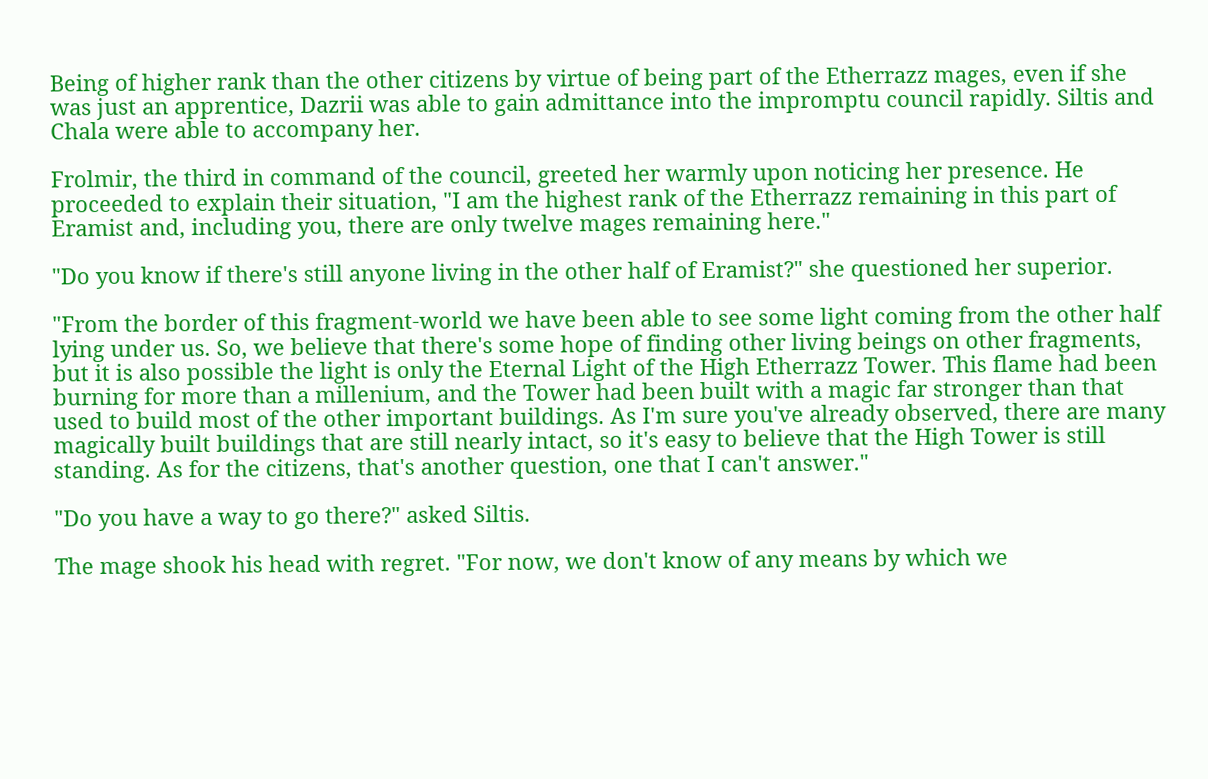Being of higher rank than the other citizens by virtue of being part of the Etherrazz mages, even if she was just an apprentice, Dazrii was able to gain admittance into the impromptu council rapidly. Siltis and Chala were able to accompany her.

Frolmir, the third in command of the council, greeted her warmly upon noticing her presence. He proceeded to explain their situation, "I am the highest rank of the Etherrazz remaining in this part of Eramist and, including you, there are only twelve mages remaining here."

"Do you know if there's still anyone living in the other half of Eramist?" she questioned her superior.

"From the border of this fragment-world we have been able to see some light coming from the other half lying under us. So, we believe that there's some hope of finding other living beings on other fragments, but it is also possible the light is only the Eternal Light of the High Etherrazz Tower. This flame had been burning for more than a millenium, and the Tower had been built with a magic far stronger than that used to build most of the other important buildings. As I'm sure you've already observed, there are many magically built buildings that are still nearly intact, so it's easy to believe that the High Tower is still standing. As for the citizens, that's another question, one that I can't answer."

"Do you have a way to go there?" asked Siltis.

The mage shook his head with regret. "For now, we don't know of any means by which we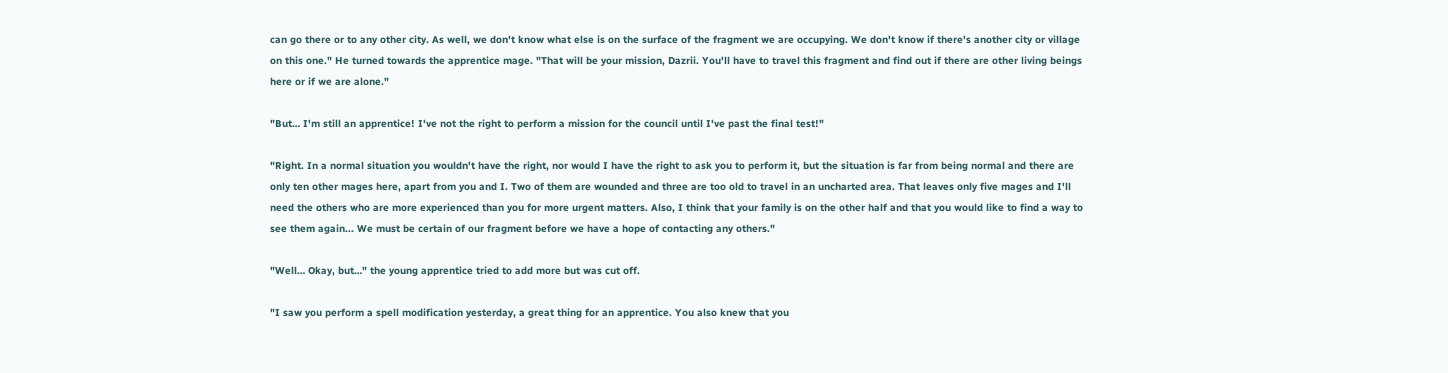can go there or to any other city. As well, we don't know what else is on the surface of the fragment we are occupying. We don't know if there's another city or village on this one." He turned towards the apprentice mage. "That will be your mission, Dazrii. You'll have to travel this fragment and find out if there are other living beings here or if we are alone."

"But… I'm still an apprentice! I've not the right to perform a mission for the council until I've past the final test!"

"Right. In a normal situation you wouldn't have the right, nor would I have the right to ask you to perform it, but the situation is far from being normal and there are only ten other mages here, apart from you and I. Two of them are wounded and three are too old to travel in an uncharted area. That leaves only five mages and I'll need the others who are more experienced than you for more urgent matters. Also, I think that your family is on the other half and that you would like to find a way to see them again... We must be certain of our fragment before we have a hope of contacting any others."

"Well… Okay, but…" the young apprentice tried to add more but was cut off.

"I saw you perform a spell modification yesterday, a great thing for an apprentice. You also knew that you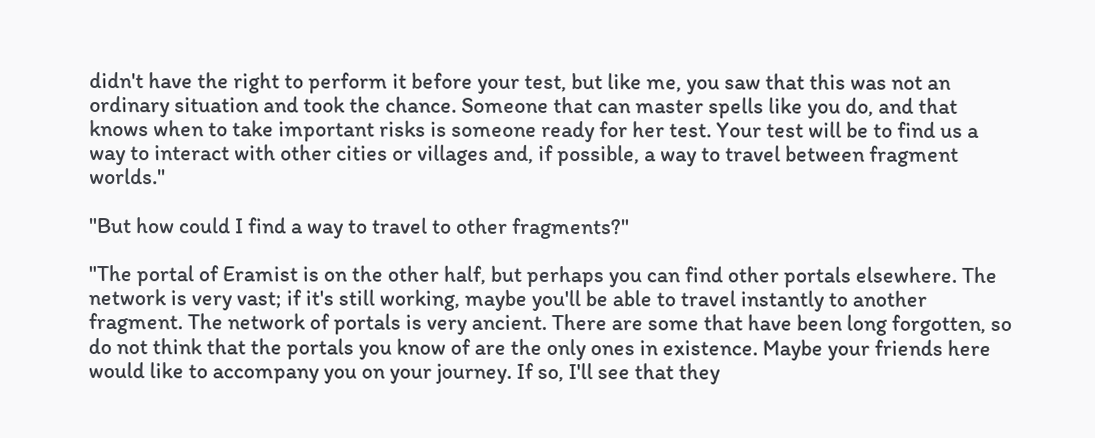didn't have the right to perform it before your test, but like me, you saw that this was not an ordinary situation and took the chance. Someone that can master spells like you do, and that knows when to take important risks is someone ready for her test. Your test will be to find us a way to interact with other cities or villages and, if possible, a way to travel between fragment worlds."

"But how could I find a way to travel to other fragments?"

"The portal of Eramist is on the other half, but perhaps you can find other portals elsewhere. The network is very vast; if it's still working, maybe you'll be able to travel instantly to another fragment. The network of portals is very ancient. There are some that have been long forgotten, so do not think that the portals you know of are the only ones in existence. Maybe your friends here would like to accompany you on your journey. If so, I'll see that they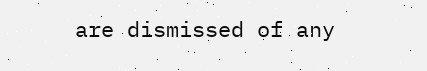are dismissed of any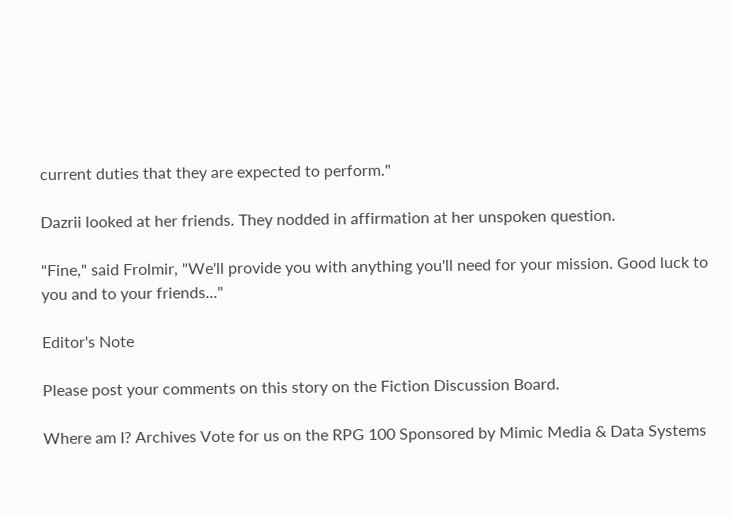current duties that they are expected to perform."

Dazrii looked at her friends. They nodded in affirmation at her unspoken question.

"Fine," said Frolmir, "We'll provide you with anything you'll need for your mission. Good luck to you and to your friends..."

Editor's Note

Please post your comments on this story on the Fiction Discussion Board.

Where am I? Archives Vote for us on the RPG 100 Sponsored by Mimic Media & Data Systems